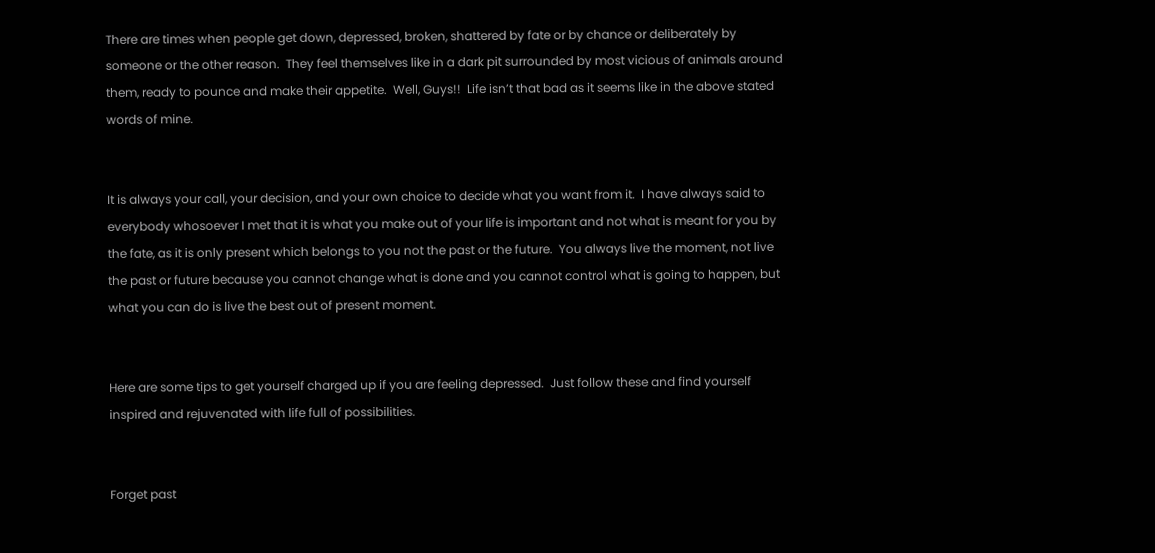There are times when people get down, depressed, broken, shattered by fate or by chance or deliberately by someone or the other reason.  They feel themselves like in a dark pit surrounded by most vicious of animals around them, ready to pounce and make their appetite.  Well, Guys!!  Life isn’t that bad as it seems like in the above stated words of mine.


It is always your call, your decision, and your own choice to decide what you want from it.  I have always said to everybody whosoever I met that it is what you make out of your life is important and not what is meant for you by the fate, as it is only present which belongs to you not the past or the future.  You always live the moment, not live the past or future because you cannot change what is done and you cannot control what is going to happen, but what you can do is live the best out of present moment.


Here are some tips to get yourself charged up if you are feeling depressed.  Just follow these and find yourself inspired and rejuvenated with life full of possibilities.


Forget past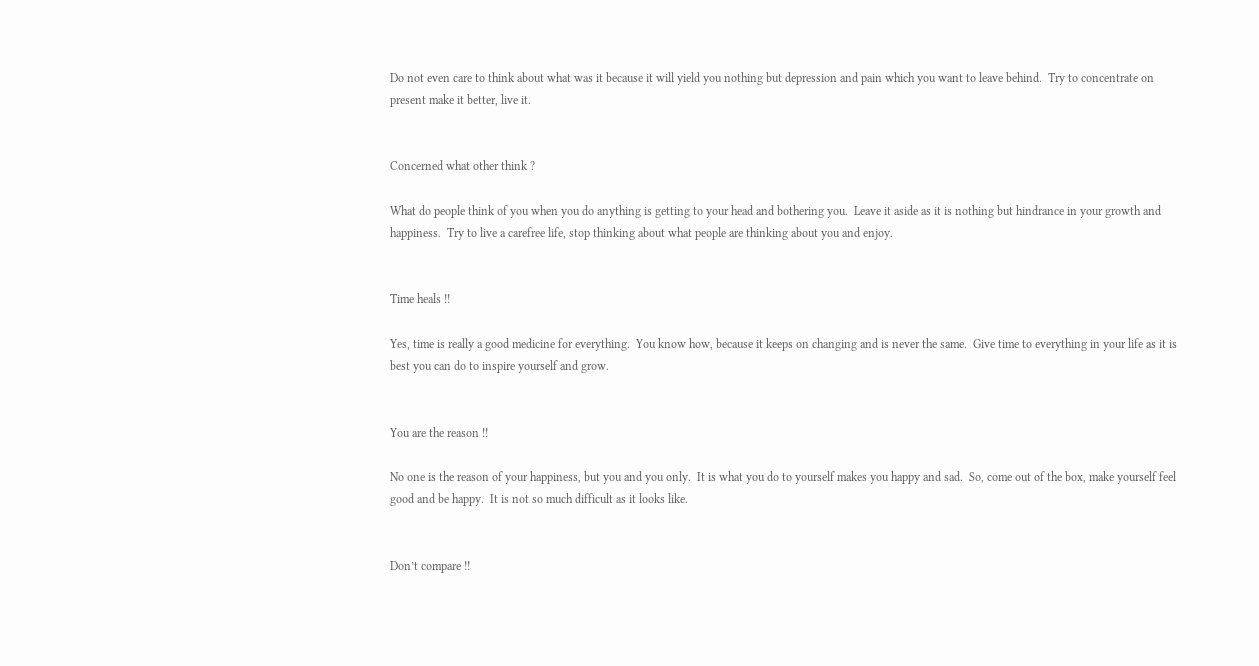Do not even care to think about what was it because it will yield you nothing but depression and pain which you want to leave behind.  Try to concentrate on present make it better, live it.


Concerned what other think ?

What do people think of you when you do anything is getting to your head and bothering you.  Leave it aside as it is nothing but hindrance in your growth and happiness.  Try to live a carefree life, stop thinking about what people are thinking about you and enjoy.


Time heals !!

Yes, time is really a good medicine for everything.  You know how, because it keeps on changing and is never the same.  Give time to everything in your life as it is best you can do to inspire yourself and grow.


You are the reason !!

No one is the reason of your happiness, but you and you only.  It is what you do to yourself makes you happy and sad.  So, come out of the box, make yourself feel good and be happy.  It is not so much difficult as it looks like.


Don’t compare !!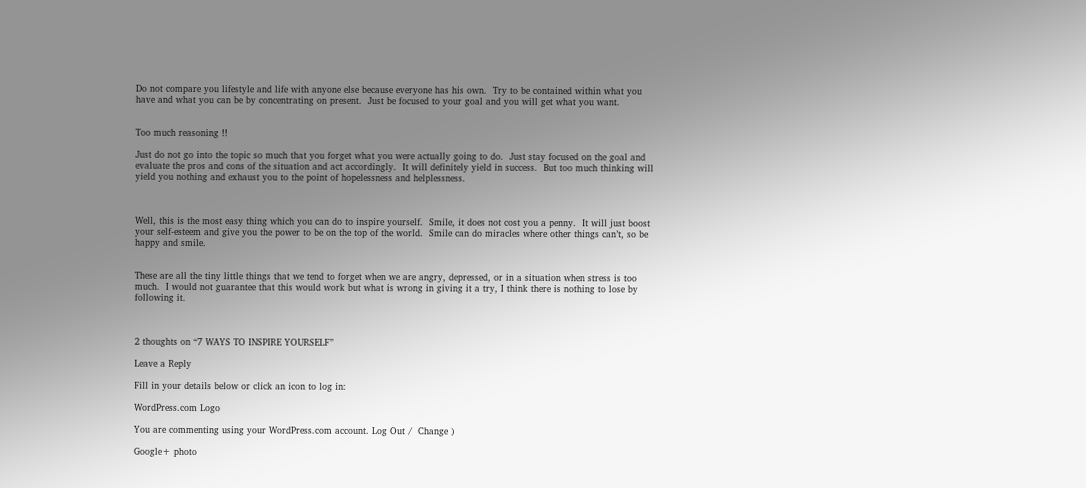Do not compare you lifestyle and life with anyone else because everyone has his own.  Try to be contained within what you have and what you can be by concentrating on present.  Just be focused to your goal and you will get what you want.


Too much reasoning !!

Just do not go into the topic so much that you forget what you were actually going to do.  Just stay focused on the goal and evaluate the pros and cons of the situation and act accordingly.  It will definitely yield in success.  But too much thinking will yield you nothing and exhaust you to the point of hopelessness and helplessness.



Well, this is the most easy thing which you can do to inspire yourself.  Smile, it does not cost you a penny.  It will just boost your self-esteem and give you the power to be on the top of the world.  Smile can do miracles where other things can’t, so be happy and smile.


These are all the tiny little things that we tend to forget when we are angry, depressed, or in a situation when stress is too much.  I would not guarantee that this would work but what is wrong in giving it a try, I think there is nothing to lose by following it.



2 thoughts on “7 WAYS TO INSPIRE YOURSELF”

Leave a Reply

Fill in your details below or click an icon to log in:

WordPress.com Logo

You are commenting using your WordPress.com account. Log Out /  Change )

Google+ photo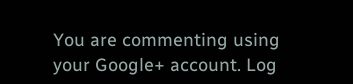You are commenting using your Google+ account. Log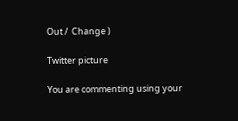Out /  Change )

Twitter picture

You are commenting using your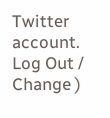Twitter account. Log Out /  Change )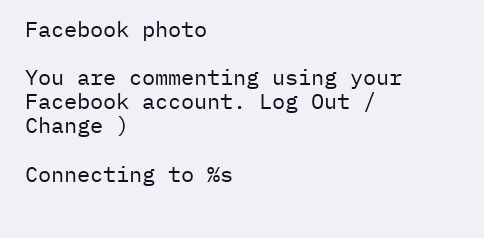Facebook photo

You are commenting using your Facebook account. Log Out /  Change )

Connecting to %s